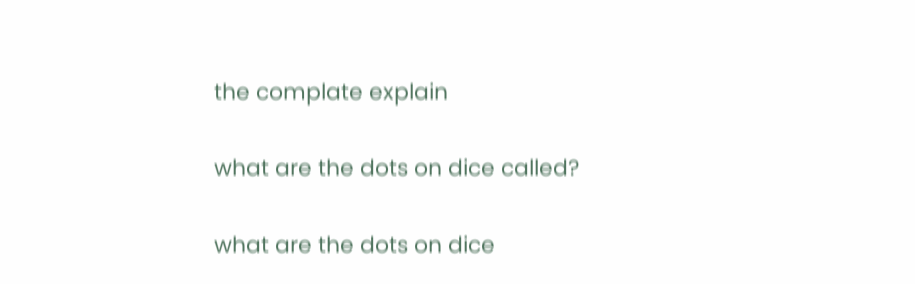the complate explain

what are the dots on dice called?

what are the dots on dice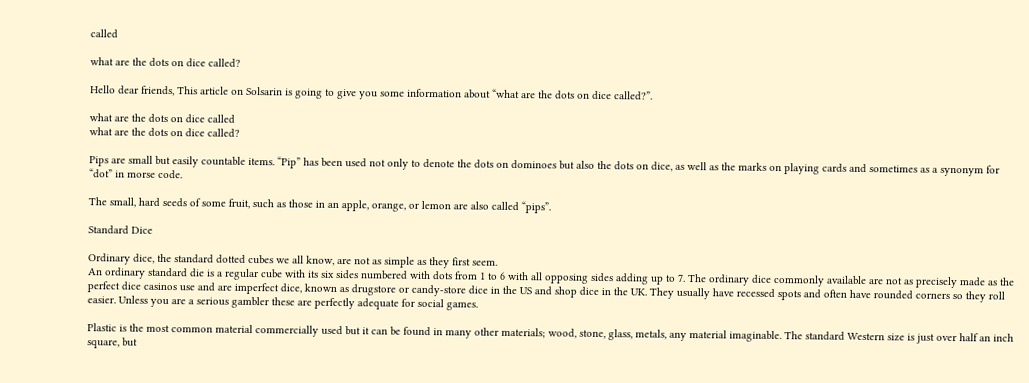called

what are the dots on dice called?

Hello dear friends, This article on Solsarin is going to give you some information about “what are the dots on dice called?”.

what are the dots on dice called
what are the dots on dice called?

Pips are small but easily countable items. “Pip” has been used not only to denote the dots on dominoes but also the dots on dice, as well as the marks on playing cards and sometimes as a synonym for “dot” in morse code.

The small, hard seeds of some fruit, such as those in an apple, orange, or lemon are also called “pips”.

Standard Dice

Ordinary dice, the standard dotted cubes we all know, are not as simple as they first seem.
An ordinary standard die is a regular cube with its six sides numbered with dots from 1 to 6 with all opposing sides adding up to 7. The ordinary dice commonly available are not as precisely made as the perfect dice casinos use and are imperfect dice, known as drugstore or candy-store dice in the US and shop dice in the UK. They usually have recessed spots and often have rounded corners so they roll easier. Unless you are a serious gambler these are perfectly adequate for social games.

Plastic is the most common material commercially used but it can be found in many other materials; wood, stone, glass, metals, any material imaginable. The standard Western size is just over half an inch square, but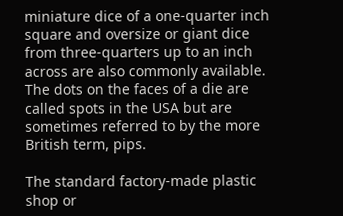miniature dice of a one-quarter inch square and oversize or giant dice from three-quarters up to an inch across are also commonly available. The dots on the faces of a die are called spots in the USA but are sometimes referred to by the more British term, pips.

The standard factory-made plastic shop or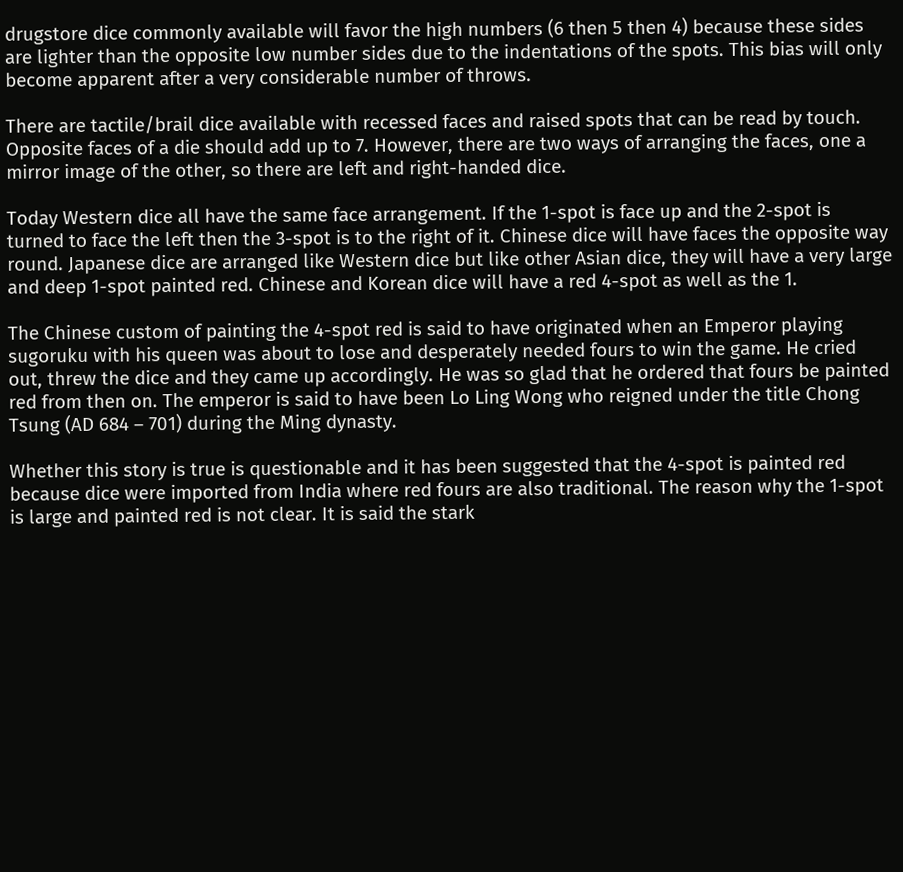drugstore dice commonly available will favor the high numbers (6 then 5 then 4) because these sides are lighter than the opposite low number sides due to the indentations of the spots. This bias will only become apparent after a very considerable number of throws.

There are tactile/brail dice available with recessed faces and raised spots that can be read by touch.
Opposite faces of a die should add up to 7. However, there are two ways of arranging the faces, one a mirror image of the other, so there are left and right-handed dice.

Today Western dice all have the same face arrangement. If the 1-spot is face up and the 2-spot is turned to face the left then the 3-spot is to the right of it. Chinese dice will have faces the opposite way round. Japanese dice are arranged like Western dice but like other Asian dice, they will have a very large and deep 1-spot painted red. Chinese and Korean dice will have a red 4-spot as well as the 1.

The Chinese custom of painting the 4-spot red is said to have originated when an Emperor playing sugoruku with his queen was about to lose and desperately needed fours to win the game. He cried out, threw the dice and they came up accordingly. He was so glad that he ordered that fours be painted red from then on. The emperor is said to have been Lo Ling Wong who reigned under the title Chong Tsung (AD 684 – 701) during the Ming dynasty.

Whether this story is true is questionable and it has been suggested that the 4-spot is painted red because dice were imported from India where red fours are also traditional. The reason why the 1-spot is large and painted red is not clear. It is said the stark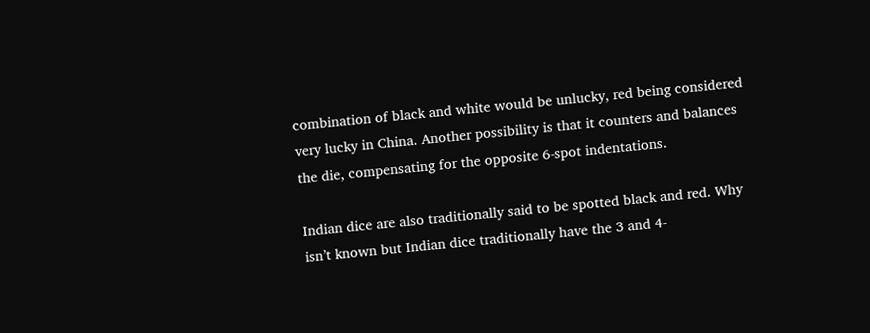combination of black and white would be unlucky, red being considered very lucky in China. Another possibility is that it counters and balances the die, compensating for the opposite 6-spot indentations.

Indian dice are also traditionally said to be spotted black and red. Why isn’t known but Indian dice traditionally have the 3 and 4-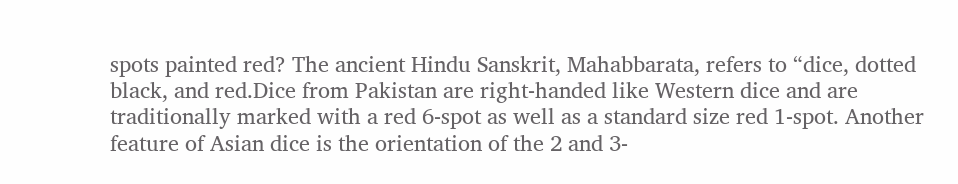spots painted red? The ancient Hindu Sanskrit, Mahabbarata, refers to “dice, dotted black, and red.Dice from Pakistan are right-handed like Western dice and are traditionally marked with a red 6-spot as well as a standard size red 1-spot. Another feature of Asian dice is the orientation of the 2 and 3-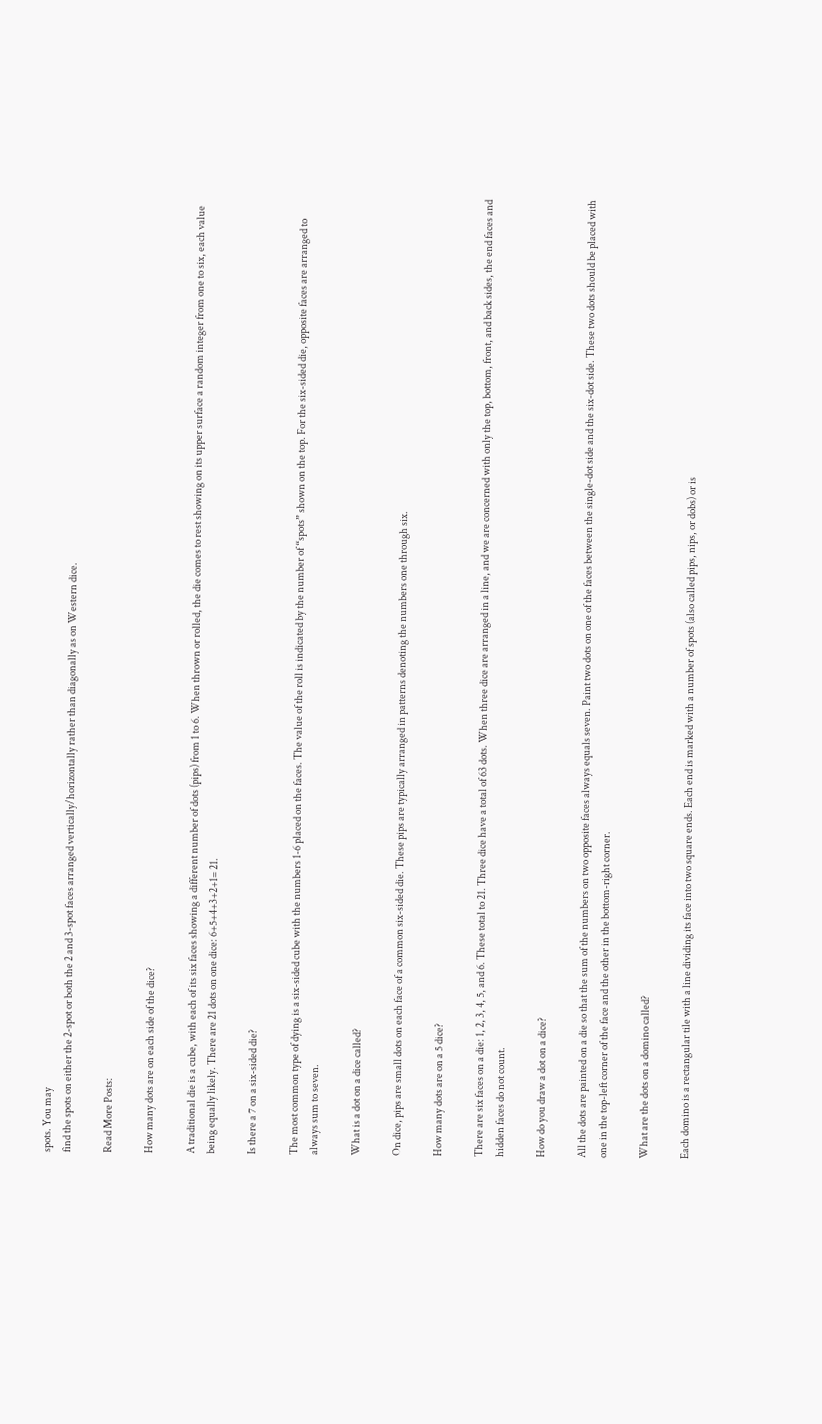spots. You may
find the spots on either the 2-spot or both the 2 and 3-spot faces arranged vertically/horizontally rather than diagonally as on Western dice.

Read More Posts:

How many dots are on each side of the dice?

A traditional die is a cube, with each of its six faces showing a different number of dots (pips) from 1 to 6. When thrown or rolled, the die comes to rest showing on its upper surface a random integer from one to six, each value being equally likely. There are 21 dots on one dice: 6+5+4+3+2+1= 21.

Is there a 7 on a six-sided die?

The most common type of dying is a six-sided cube with the numbers 1-6 placed on the faces. The value of the roll is indicated by the number of “spots” shown on the top. For the six-sided die, opposite faces are arranged to always sum to seven.

What is a dot on a dice called?

On dice, pips are small dots on each face of a common six-sided die. These pips are typically arranged in patterns denoting the numbers one through six.

How many dots are on a 5 dice?

There are six faces on a die: 1, 2, 3, 4, 5, and 6. These total to 21. Three dice have a total of 63 dots. When three dice are arranged in a line, and we are concerned with only the top, bottom, front, and back sides, the end faces and hidden faces do not count.

How do you draw a dot on a dice?

All the dots are painted on a die so that the sum of the numbers on two opposite faces always equals seven. Paint two dots on one of the faces between the single-dot side and the six-dot side. These two dots should be placed with one in the top-left corner of the face and the other in the bottom-right corner.

What are the dots on a domino called?

Each domino is a rectangular tile with a line dividing its face into two square ends. Each end is marked with a number of spots (also called pips, nips, or dobs) or is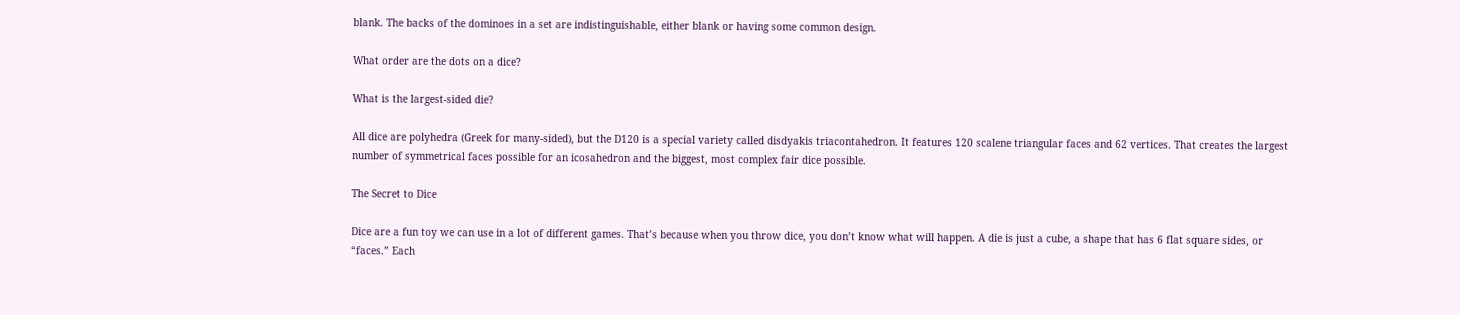blank. The backs of the dominoes in a set are indistinguishable, either blank or having some common design.

What order are the dots on a dice?

What is the largest-sided die?

All dice are polyhedra (Greek for many-sided), but the D120 is a special variety called disdyakis triacontahedron. It features 120 scalene triangular faces and 62 vertices. That creates the largest number of symmetrical faces possible for an icosahedron and the biggest, most complex fair dice possible.

The Secret to Dice

Dice are a fun toy we can use in a lot of different games. That’s because when you throw dice, you don’t know what will happen. A die is just a cube, a shape that has 6 flat square sides, or “faces.” Each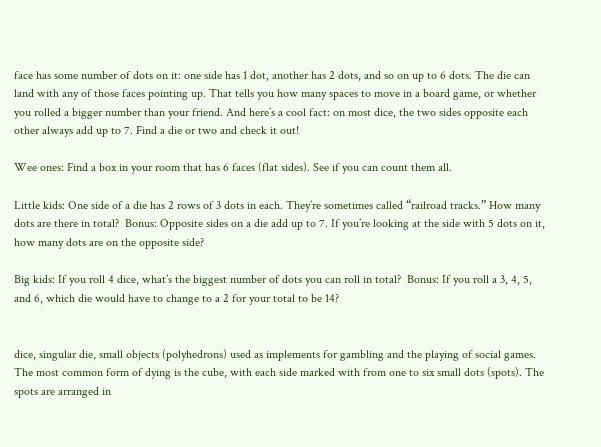face has some number of dots on it: one side has 1 dot, another has 2 dots, and so on up to 6 dots. The die can land with any of those faces pointing up. That tells you how many spaces to move in a board game, or whether you rolled a bigger number than your friend. And here’s a cool fact: on most dice, the two sides opposite each other always add up to 7. Find a die or two and check it out!

Wee ones: Find a box in your room that has 6 faces (flat sides). See if you can count them all.

Little kids: One side of a die has 2 rows of 3 dots in each. They’re sometimes called “railroad tracks.” How many dots are there in total?  Bonus: Opposite sides on a die add up to 7. If you’re looking at the side with 5 dots on it, how many dots are on the opposite side?

Big kids: If you roll 4 dice, what’s the biggest number of dots you can roll in total?  Bonus: If you roll a 3, 4, 5, and 6, which die would have to change to a 2 for your total to be 14?


dice, singular die, small objects (polyhedrons) used as implements for gambling and the playing of social games. The most common form of dying is the cube, with each side marked with from one to six small dots (spots). The spots are arranged in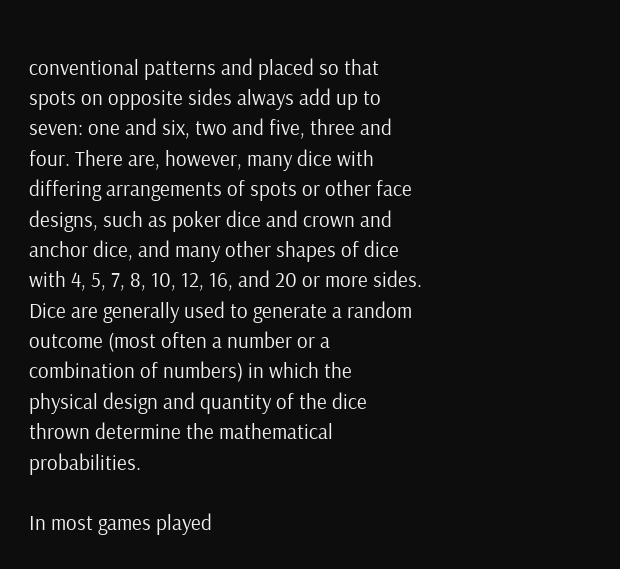conventional patterns and placed so that spots on opposite sides always add up to seven: one and six, two and five, three and four. There are, however, many dice with differing arrangements of spots or other face designs, such as poker dice and crown and anchor dice, and many other shapes of dice with 4, 5, 7, 8, 10, 12, 16, and 20 or more sides. Dice are generally used to generate a random outcome (most often a number or a combination of numbers) in which the physical design and quantity of the dice thrown determine the mathematical probabilities.

In most games played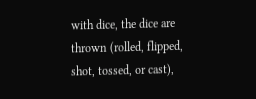with dice, the dice are thrown (rolled, flipped, shot, tossed, or cast),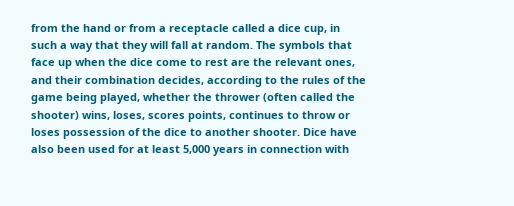from the hand or from a receptacle called a dice cup, in such a way that they will fall at random. The symbols that face up when the dice come to rest are the relevant ones, and their combination decides, according to the rules of the game being played, whether the thrower (often called the shooter) wins, loses, scores points, continues to throw or loses possession of the dice to another shooter. Dice have also been used for at least 5,000 years in connection with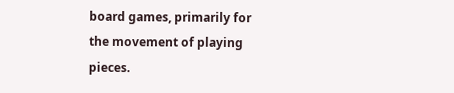board games, primarily for the movement of playing pieces.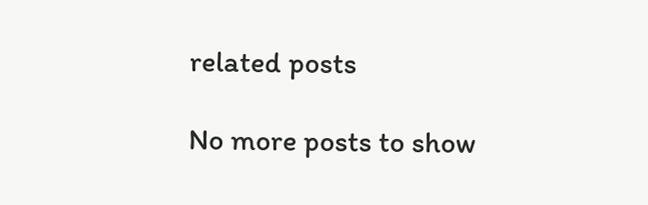related posts

No more posts to show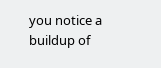you notice a buildup of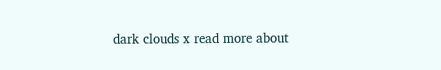dark clouds x read more about